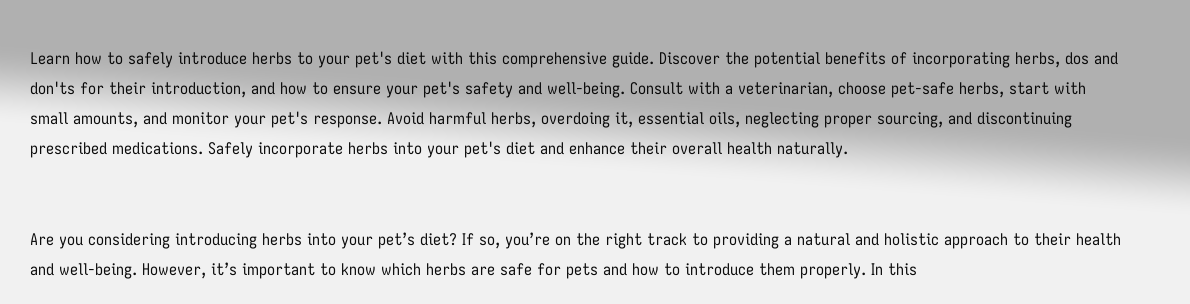Learn how to safely introduce herbs to your pet's diet with this comprehensive guide. Discover the potential benefits of incorporating herbs, dos and don'ts for their introduction, and how to ensure your pet's safety and well-being. Consult with a veterinarian, choose pet-safe herbs, start with small amounts, and monitor your pet's response. Avoid harmful herbs, overdoing it, essential oils, neglecting proper sourcing, and discontinuing prescribed medications. Safely incorporate herbs into your pet's diet and enhance their overall health naturally.


Are you considering introducing herbs into your pet’s diet? If so, you’re on the right track to providing a natural and holistic approach to their health and well-being. However, it’s important to know which herbs are safe for pets and how to introduce them properly. In this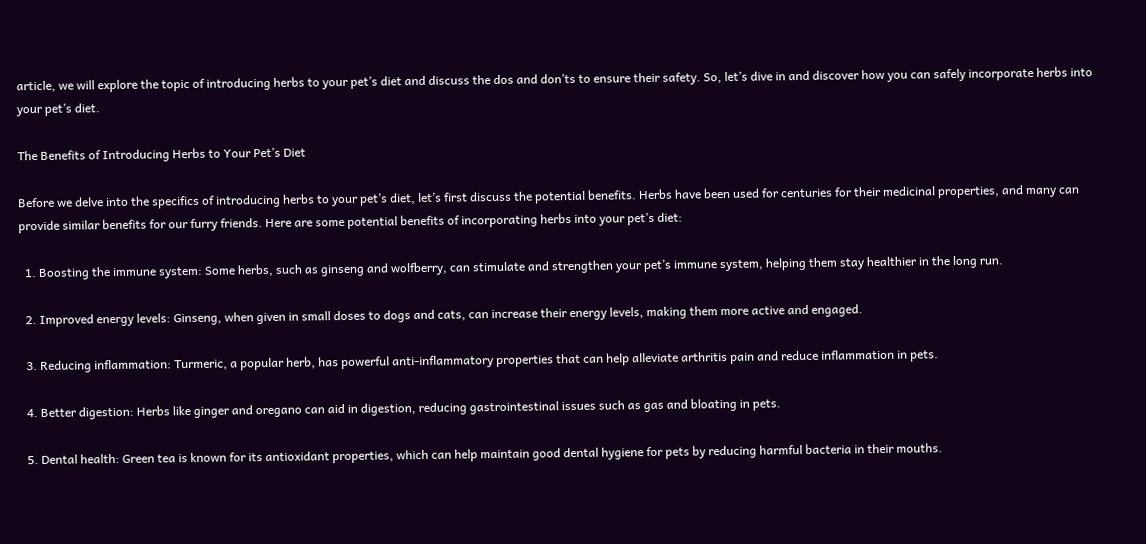article, we will explore the topic of introducing herbs to your pet’s diet and discuss the dos and don’ts to ensure their safety. So, let’s dive in and discover how you can safely incorporate herbs into your pet’s diet.

The Benefits of Introducing Herbs to Your Pet’s Diet

Before we delve into the specifics of introducing herbs to your pet’s diet, let’s first discuss the potential benefits. Herbs have been used for centuries for their medicinal properties, and many can provide similar benefits for our furry friends. Here are some potential benefits of incorporating herbs into your pet’s diet:

  1. Boosting the immune system: Some herbs, such as ginseng and wolfberry, can stimulate and strengthen your pet’s immune system, helping them stay healthier in the long run.

  2. Improved energy levels: Ginseng, when given in small doses to dogs and cats, can increase their energy levels, making them more active and engaged.

  3. Reducing inflammation: Turmeric, a popular herb, has powerful anti-inflammatory properties that can help alleviate arthritis pain and reduce inflammation in pets.

  4. Better digestion: Herbs like ginger and oregano can aid in digestion, reducing gastrointestinal issues such as gas and bloating in pets.

  5. Dental health: Green tea is known for its antioxidant properties, which can help maintain good dental hygiene for pets by reducing harmful bacteria in their mouths.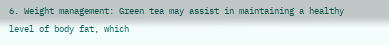6. Weight management: Green tea may assist in maintaining a healthy level of body fat, which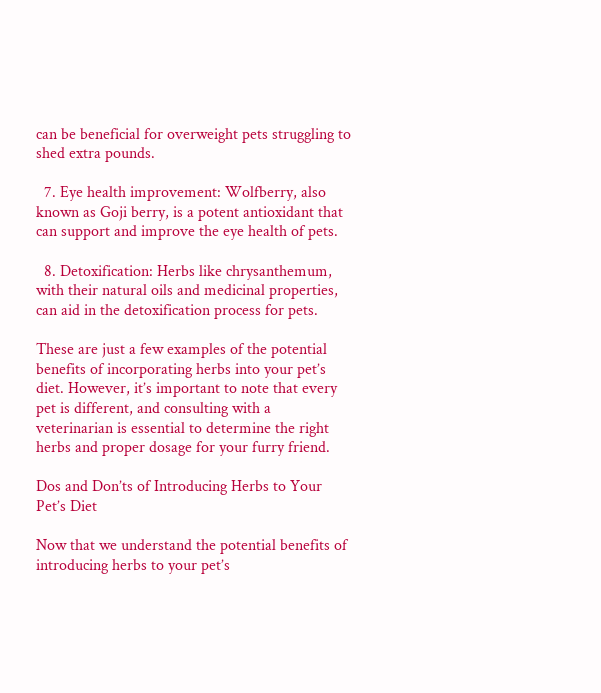can be beneficial for overweight pets struggling to shed extra pounds.

  7. Eye health improvement: Wolfberry, also known as Goji berry, is a potent antioxidant that can support and improve the eye health of pets.

  8. Detoxification: Herbs like chrysanthemum, with their natural oils and medicinal properties, can aid in the detoxification process for pets.

These are just a few examples of the potential benefits of incorporating herbs into your pet’s diet. However, it’s important to note that every pet is different, and consulting with a veterinarian is essential to determine the right herbs and proper dosage for your furry friend.

Dos and Don’ts of Introducing Herbs to Your Pet’s Diet

Now that we understand the potential benefits of introducing herbs to your pet’s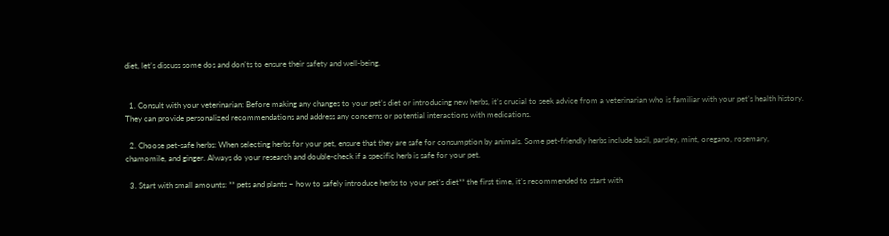diet, let’s discuss some dos and don’ts to ensure their safety and well-being.


  1. Consult with your veterinarian: Before making any changes to your pet’s diet or introducing new herbs, it’s crucial to seek advice from a veterinarian who is familiar with your pet’s health history. They can provide personalized recommendations and address any concerns or potential interactions with medications.

  2. Choose pet-safe herbs: When selecting herbs for your pet, ensure that they are safe for consumption by animals. Some pet-friendly herbs include basil, parsley, mint, oregano, rosemary, chamomile, and ginger. Always do your research and double-check if a specific herb is safe for your pet.

  3. Start with small amounts: ** pets and plants – how to safely introduce herbs to your pet’s diet** the first time, it’s recommended to start with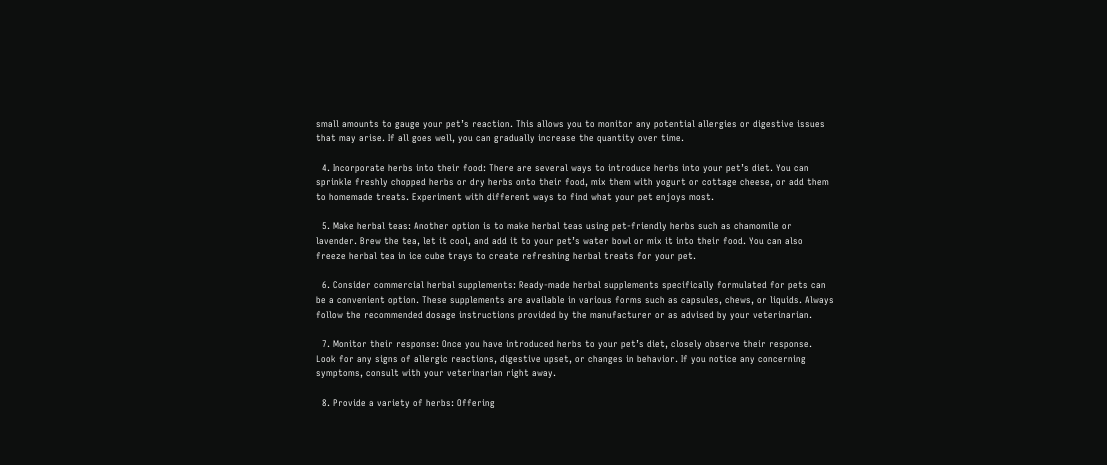small amounts to gauge your pet’s reaction. This allows you to monitor any potential allergies or digestive issues that may arise. If all goes well, you can gradually increase the quantity over time.

  4. Incorporate herbs into their food: There are several ways to introduce herbs into your pet’s diet. You can sprinkle freshly chopped herbs or dry herbs onto their food, mix them with yogurt or cottage cheese, or add them to homemade treats. Experiment with different ways to find what your pet enjoys most.

  5. Make herbal teas: Another option is to make herbal teas using pet-friendly herbs such as chamomile or lavender. Brew the tea, let it cool, and add it to your pet’s water bowl or mix it into their food. You can also freeze herbal tea in ice cube trays to create refreshing herbal treats for your pet.

  6. Consider commercial herbal supplements: Ready-made herbal supplements specifically formulated for pets can be a convenient option. These supplements are available in various forms such as capsules, chews, or liquids. Always follow the recommended dosage instructions provided by the manufacturer or as advised by your veterinarian.

  7. Monitor their response: Once you have introduced herbs to your pet’s diet, closely observe their response. Look for any signs of allergic reactions, digestive upset, or changes in behavior. If you notice any concerning symptoms, consult with your veterinarian right away.

  8. Provide a variety of herbs: Offering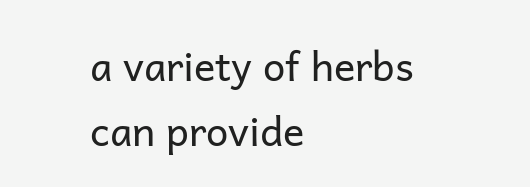a variety of herbs can provide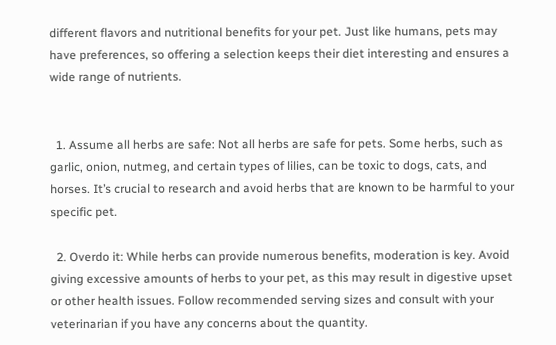different flavors and nutritional benefits for your pet. Just like humans, pets may have preferences, so offering a selection keeps their diet interesting and ensures a wide range of nutrients.


  1. Assume all herbs are safe: Not all herbs are safe for pets. Some herbs, such as garlic, onion, nutmeg, and certain types of lilies, can be toxic to dogs, cats, and horses. It’s crucial to research and avoid herbs that are known to be harmful to your specific pet.

  2. Overdo it: While herbs can provide numerous benefits, moderation is key. Avoid giving excessive amounts of herbs to your pet, as this may result in digestive upset or other health issues. Follow recommended serving sizes and consult with your veterinarian if you have any concerns about the quantity.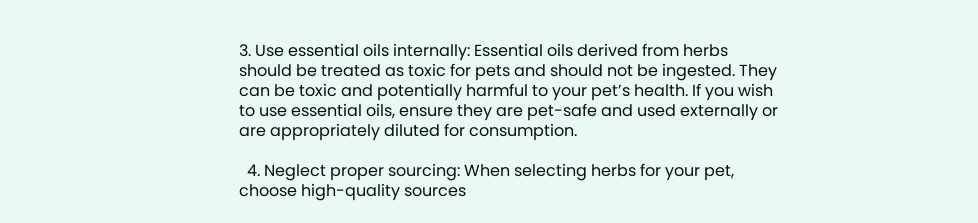3. Use essential oils internally: Essential oils derived from herbs should be treated as toxic for pets and should not be ingested. They can be toxic and potentially harmful to your pet’s health. If you wish to use essential oils, ensure they are pet-safe and used externally or are appropriately diluted for consumption.

  4. Neglect proper sourcing: When selecting herbs for your pet, choose high-quality sources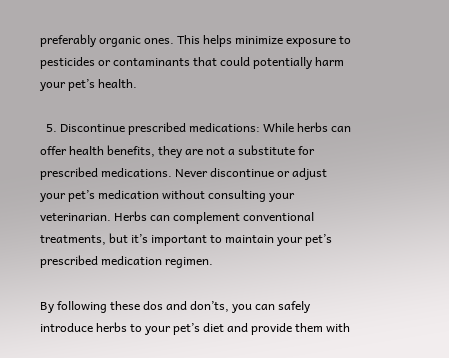preferably organic ones. This helps minimize exposure to pesticides or contaminants that could potentially harm your pet’s health.

  5. Discontinue prescribed medications: While herbs can offer health benefits, they are not a substitute for prescribed medications. Never discontinue or adjust your pet’s medication without consulting your veterinarian. Herbs can complement conventional treatments, but it’s important to maintain your pet’s prescribed medication regimen.

By following these dos and don’ts, you can safely introduce herbs to your pet’s diet and provide them with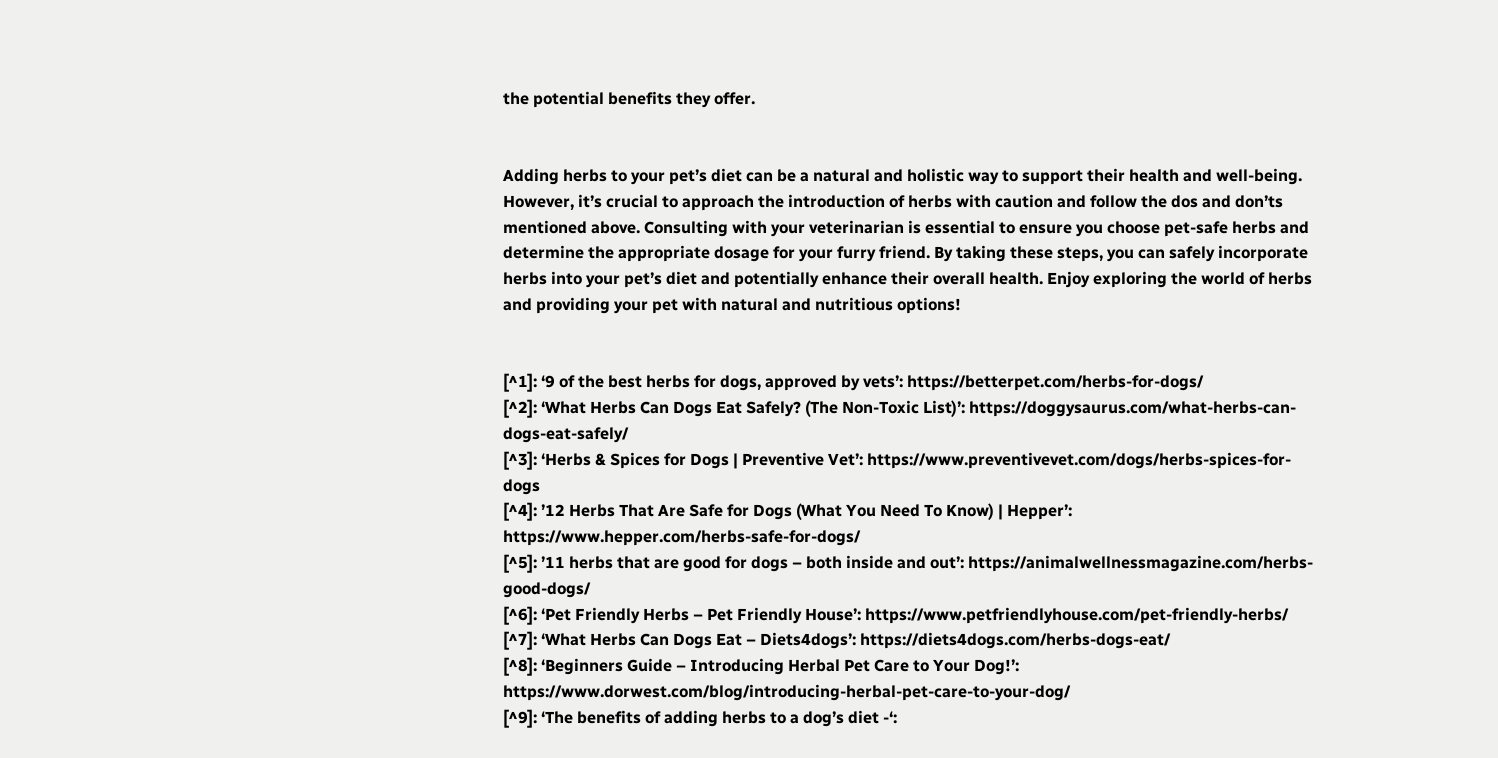the potential benefits they offer.


Adding herbs to your pet’s diet can be a natural and holistic way to support their health and well-being. However, it’s crucial to approach the introduction of herbs with caution and follow the dos and don’ts mentioned above. Consulting with your veterinarian is essential to ensure you choose pet-safe herbs and determine the appropriate dosage for your furry friend. By taking these steps, you can safely incorporate herbs into your pet’s diet and potentially enhance their overall health. Enjoy exploring the world of herbs and providing your pet with natural and nutritious options!


[^1]: ‘9 of the best herbs for dogs, approved by vets’: https://betterpet.com/herbs-for-dogs/
[^2]: ‘What Herbs Can Dogs Eat Safely? (The Non-Toxic List)’: https://doggysaurus.com/what-herbs-can-dogs-eat-safely/
[^3]: ‘Herbs & Spices for Dogs | Preventive Vet’: https://www.preventivevet.com/dogs/herbs-spices-for-dogs
[^4]: ’12 Herbs That Are Safe for Dogs (What You Need To Know) | Hepper’: https://www.hepper.com/herbs-safe-for-dogs/
[^5]: ’11 herbs that are good for dogs – both inside and out’: https://animalwellnessmagazine.com/herbs-good-dogs/
[^6]: ‘Pet Friendly Herbs – Pet Friendly House’: https://www.petfriendlyhouse.com/pet-friendly-herbs/
[^7]: ‘What Herbs Can Dogs Eat – Diets4dogs’: https://diets4dogs.com/herbs-dogs-eat/
[^8]: ‘Beginners Guide – Introducing Herbal Pet Care to Your Dog!’: https://www.dorwest.com/blog/introducing-herbal-pet-care-to-your-dog/
[^9]: ‘The benefits of adding herbs to a dog’s diet -‘: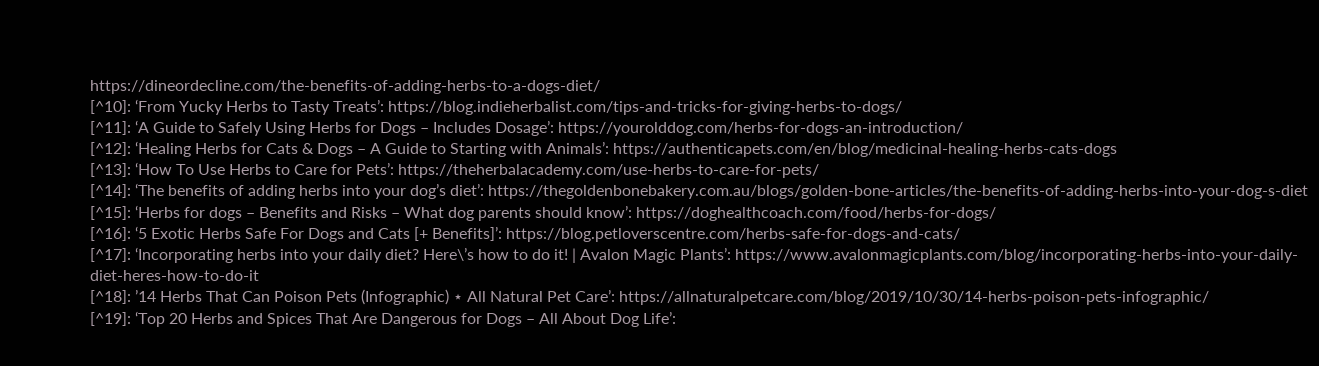https://dineordecline.com/the-benefits-of-adding-herbs-to-a-dogs-diet/
[^10]: ‘From Yucky Herbs to Tasty Treats’: https://blog.indieherbalist.com/tips-and-tricks-for-giving-herbs-to-dogs/
[^11]: ‘A Guide to Safely Using Herbs for Dogs – Includes Dosage’: https://yourolddog.com/herbs-for-dogs-an-introduction/
[^12]: ‘Healing Herbs for Cats & Dogs – A Guide to Starting with Animals’: https://authenticapets.com/en/blog/medicinal-healing-herbs-cats-dogs
[^13]: ‘How To Use Herbs to Care for Pets’: https://theherbalacademy.com/use-herbs-to-care-for-pets/
[^14]: ‘The benefits of adding herbs into your dog’s diet’: https://thegoldenbonebakery.com.au/blogs/golden-bone-articles/the-benefits-of-adding-herbs-into-your-dog-s-diet
[^15]: ‘Herbs for dogs – Benefits and Risks – What dog parents should know’: https://doghealthcoach.com/food/herbs-for-dogs/
[^16]: ‘5 Exotic Herbs Safe For Dogs and Cats [+ Benefits]’: https://blog.petloverscentre.com/herbs-safe-for-dogs-and-cats/
[^17]: ‘Incorporating herbs into your daily diet? Here\’s how to do it! | Avalon Magic Plants’: https://www.avalonmagicplants.com/blog/incorporating-herbs-into-your-daily-diet-heres-how-to-do-it
[^18]: ’14 Herbs That Can Poison Pets (Infographic) ⋆ All Natural Pet Care’: https://allnaturalpetcare.com/blog/2019/10/30/14-herbs-poison-pets-infographic/
[^19]: ‘Top 20 Herbs and Spices That Are Dangerous for Dogs – All About Dog Life’: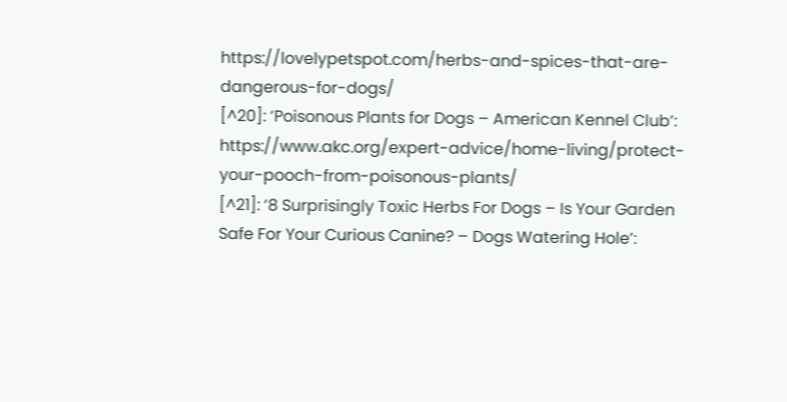https://lovelypetspot.com/herbs-and-spices-that-are-dangerous-for-dogs/
[^20]: ‘Poisonous Plants for Dogs – American Kennel Club’: https://www.akc.org/expert-advice/home-living/protect-your-pooch-from-poisonous-plants/
[^21]: ‘8 Surprisingly Toxic Herbs For Dogs – Is Your Garden Safe For Your Curious Canine? – Dogs Watering Hole’: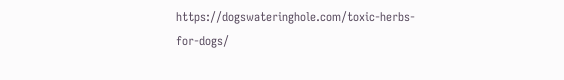https://dogswateringhole.com/toxic-herbs-for-dogs/